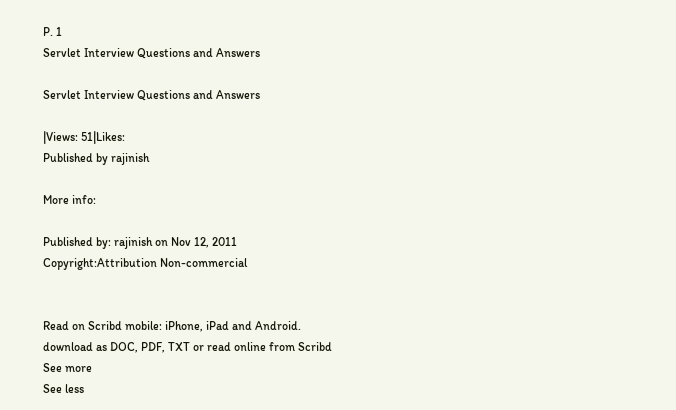P. 1
Servlet Interview Questions and Answers

Servlet Interview Questions and Answers

|Views: 51|Likes:
Published by rajinish

More info:

Published by: rajinish on Nov 12, 2011
Copyright:Attribution Non-commercial


Read on Scribd mobile: iPhone, iPad and Android.
download as DOC, PDF, TXT or read online from Scribd
See more
See less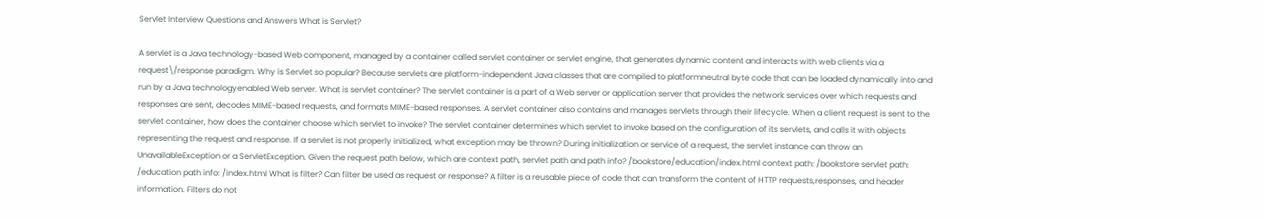Servlet Interview Questions and Answers What is Servlet?

A servlet is a Java technology-based Web component, managed by a container called servlet container or servlet engine, that generates dynamic content and interacts with web clients via a request\/response paradigm. Why is Servlet so popular? Because servlets are platform-independent Java classes that are compiled to platformneutral byte code that can be loaded dynamically into and run by a Java technologyenabled Web server. What is servlet container? The servlet container is a part of a Web server or application server that provides the network services over which requests and responses are sent, decodes MIME-based requests, and formats MIME-based responses. A servlet container also contains and manages servlets through their lifecycle. When a client request is sent to the servlet container, how does the container choose which servlet to invoke? The servlet container determines which servlet to invoke based on the configuration of its servlets, and calls it with objects representing the request and response. If a servlet is not properly initialized, what exception may be thrown? During initialization or service of a request, the servlet instance can throw an UnavailableException or a ServletException. Given the request path below, which are context path, servlet path and path info? /bookstore/education/index.html context path: /bookstore servlet path: /education path info: /index.html What is filter? Can filter be used as request or response? A filter is a reusable piece of code that can transform the content of HTTP requests,responses, and header information. Filters do not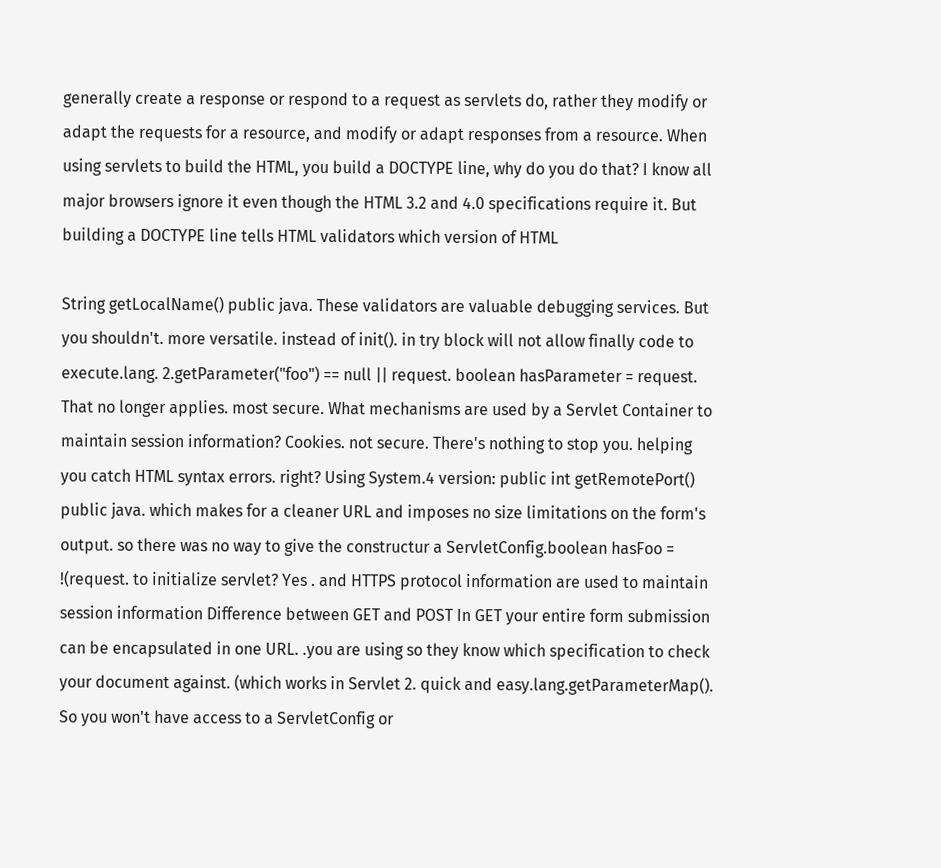generally create a response or respond to a request as servlets do, rather they modify or adapt the requests for a resource, and modify or adapt responses from a resource. When using servlets to build the HTML, you build a DOCTYPE line, why do you do that? I know all major browsers ignore it even though the HTML 3.2 and 4.0 specifications require it. But building a DOCTYPE line tells HTML validators which version of HTML

String getLocalName() public java. These validators are valuable debugging services. But you shouldn't. more versatile. instead of init(). in try block will not allow finally code to execute.lang. 2.getParameter("foo") == null || request. boolean hasParameter = request. That no longer applies. most secure. What mechanisms are used by a Servlet Container to maintain session information? Cookies. not secure. There's nothing to stop you. helping you catch HTML syntax errors. right? Using System.4 version: public int getRemotePort() public java. which makes for a cleaner URL and imposes no size limitations on the form's output. so there was no way to give the constructur a ServletConfig.boolean hasFoo = !(request. to initialize servlet? Yes . and HTTPS protocol information are used to maintain session information Difference between GET and POST In GET your entire form submission can be encapsulated in one URL. .you are using so they know which specification to check your document against. (which works in Servlet 2. quick and easy.lang.getParameterMap(). So you won't have access to a ServletConfig or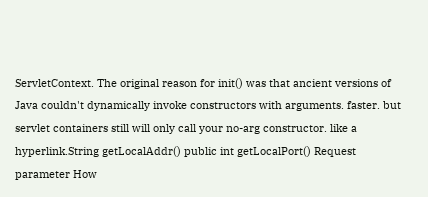ServletContext. The original reason for init() was that ancient versions of Java couldn't dynamically invoke constructors with arguments. faster. but servlet containers still will only call your no-arg constructor. like a hyperlink.String getLocalAddr() public int getLocalPort() Request parameter How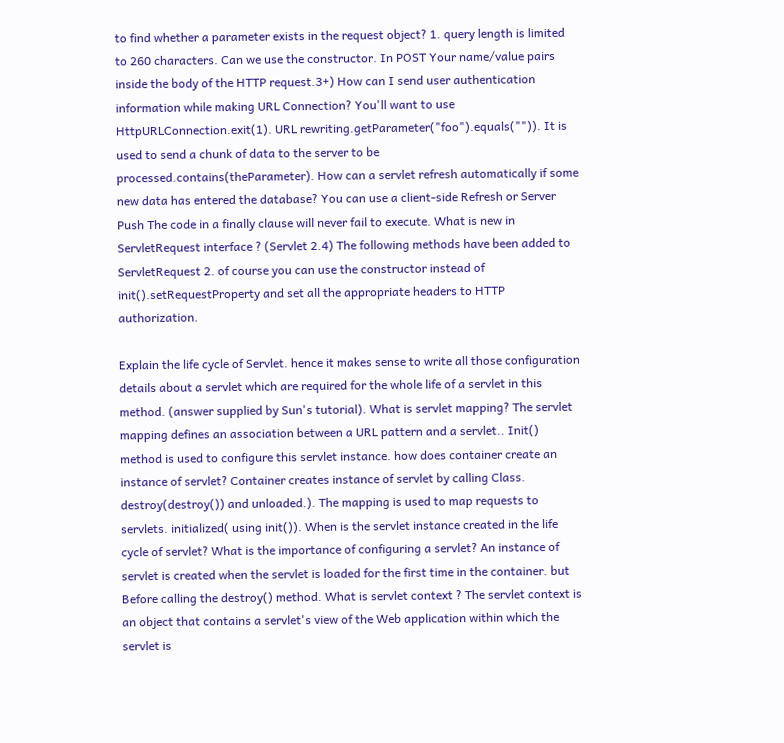to find whether a parameter exists in the request object? 1. query length is limited to 260 characters. Can we use the constructor. In POST Your name/value pairs inside the body of the HTTP request.3+) How can I send user authentication information while making URL Connection? You'll want to use HttpURLConnection.exit(1). URL rewriting.getParameter("foo").equals("")). It is used to send a chunk of data to the server to be processed.contains(theParameter). How can a servlet refresh automatically if some new data has entered the database? You can use a client-side Refresh or Server Push The code in a finally clause will never fail to execute. What is new in ServletRequest interface ? (Servlet 2.4) The following methods have been added to ServletRequest 2. of course you can use the constructor instead of init().setRequestProperty and set all the appropriate headers to HTTP authorization.

Explain the life cycle of Servlet. hence it makes sense to write all those configuration details about a servlet which are required for the whole life of a servlet in this method. (answer supplied by Sun's tutorial). What is servlet mapping? The servlet mapping defines an association between a URL pattern and a servlet.. Init() method is used to configure this servlet instance. how does container create an instance of servlet? Container creates instance of servlet by calling Class. destroy(destroy()) and unloaded.). The mapping is used to map requests to servlets. initialized( using init()). When is the servlet instance created in the life cycle of servlet? What is the importance of configuring a servlet? An instance of servlet is created when the servlet is loaded for the first time in the container. but Before calling the destroy() method. What is servlet context ? The servlet context is an object that contains a servlet's view of the Web application within which the servlet is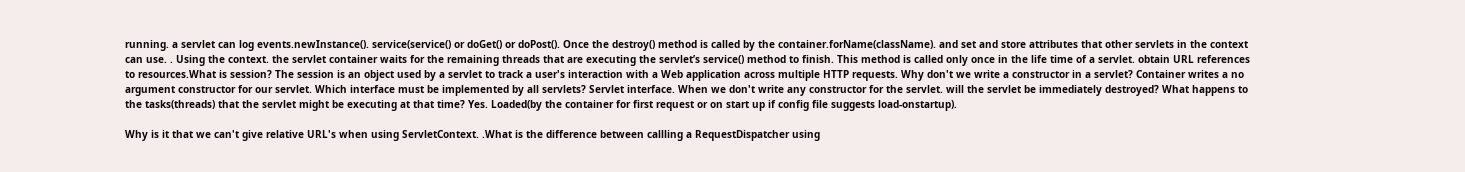running. a servlet can log events.newInstance(). service(service() or doGet() or doPost(). Once the destroy() method is called by the container.forName(className). and set and store attributes that other servlets in the context can use. . Using the context. the servlet container waits for the remaining threads that are executing the servlet’s service() method to finish. This method is called only once in the life time of a servlet. obtain URL references to resources.What is session? The session is an object used by a servlet to track a user's interaction with a Web application across multiple HTTP requests. Why don't we write a constructor in a servlet? Container writes a no argument constructor for our servlet. Which interface must be implemented by all servlets? Servlet interface. When we don't write any constructor for the servlet. will the servlet be immediately destroyed? What happens to the tasks(threads) that the servlet might be executing at that time? Yes. Loaded(by the container for first request or on start up if config file suggests load-onstartup).

Why is it that we can't give relative URL's when using ServletContext. .What is the difference between callling a RequestDispatcher using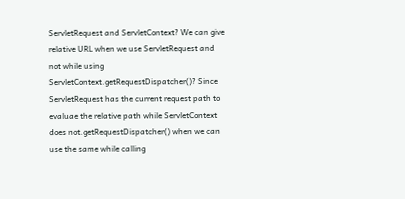ServletRequest and ServletContext? We can give relative URL when we use ServletRequest and not while using ServletContext.getRequestDispatcher()? Since ServletRequest has the current request path to evaluae the relative path while ServletContext does not.getRequestDispatcher() when we can use the same while calling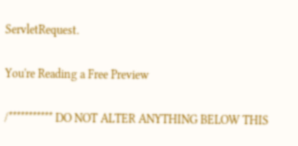ServletRequest.

You're Reading a Free Preview

/*********** DO NOT ALTER ANYTHING BELOW THIS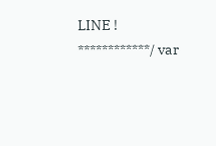LINE ! ************/ var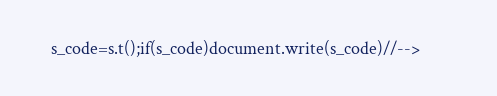s_code=s.t();if(s_code)document.write(s_code)//-->